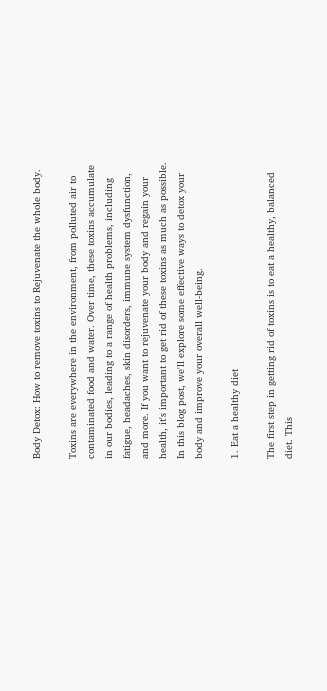Body Detox: How to remove toxins to Rejuvenate the whole body.

Toxins are everywhere in the environment, from polluted air to contaminated food and water. Over time, these toxins accumulate in our bodies, leading to a range of health problems, including fatigue, headaches, skin disorders, immune system dysfunction, and more. If you want to rejuvenate your body and regain your health, it's important to get rid of these toxins as much as possible. In this blog post, we'll explore some effective ways to detox your body and improve your overall well-being.

1. Eat a healthy diet

The first step in getting rid of toxins is to eat a healthy, balanced diet. This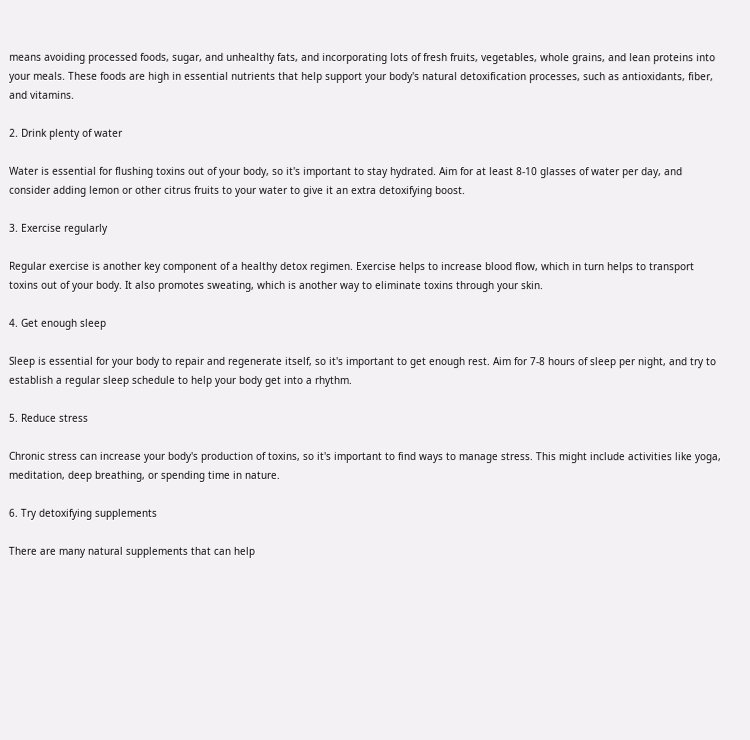means avoiding processed foods, sugar, and unhealthy fats, and incorporating lots of fresh fruits, vegetables, whole grains, and lean proteins into your meals. These foods are high in essential nutrients that help support your body's natural detoxification processes, such as antioxidants, fiber, and vitamins.

2. Drink plenty of water

Water is essential for flushing toxins out of your body, so it's important to stay hydrated. Aim for at least 8-10 glasses of water per day, and consider adding lemon or other citrus fruits to your water to give it an extra detoxifying boost.

3. Exercise regularly

Regular exercise is another key component of a healthy detox regimen. Exercise helps to increase blood flow, which in turn helps to transport toxins out of your body. It also promotes sweating, which is another way to eliminate toxins through your skin.

4. Get enough sleep

Sleep is essential for your body to repair and regenerate itself, so it's important to get enough rest. Aim for 7-8 hours of sleep per night, and try to establish a regular sleep schedule to help your body get into a rhythm.

5. Reduce stress

Chronic stress can increase your body's production of toxins, so it's important to find ways to manage stress. This might include activities like yoga, meditation, deep breathing, or spending time in nature.

6. Try detoxifying supplements

There are many natural supplements that can help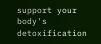support your body's detoxification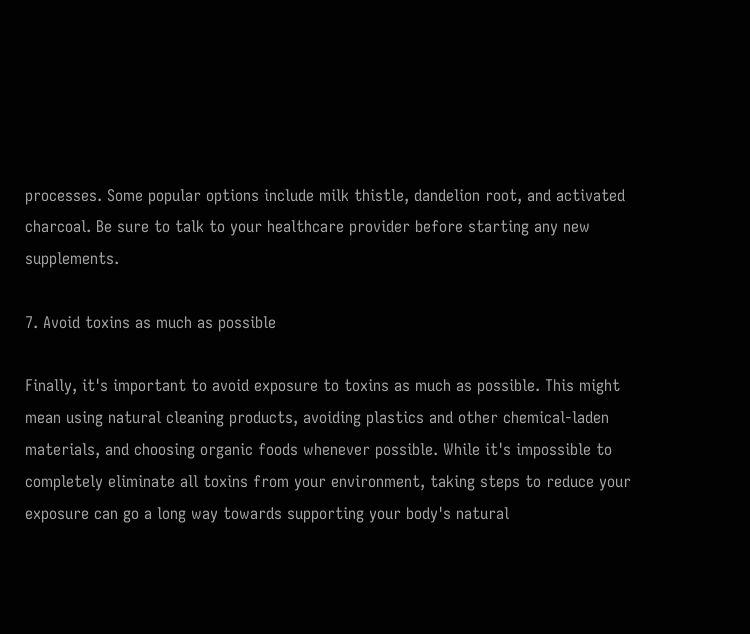processes. Some popular options include milk thistle, dandelion root, and activated charcoal. Be sure to talk to your healthcare provider before starting any new supplements.

7. Avoid toxins as much as possible

Finally, it's important to avoid exposure to toxins as much as possible. This might mean using natural cleaning products, avoiding plastics and other chemical-laden materials, and choosing organic foods whenever possible. While it's impossible to completely eliminate all toxins from your environment, taking steps to reduce your exposure can go a long way towards supporting your body's natural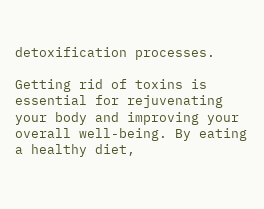detoxification processes.

Getting rid of toxins is essential for rejuvenating your body and improving your overall well-being. By eating a healthy diet,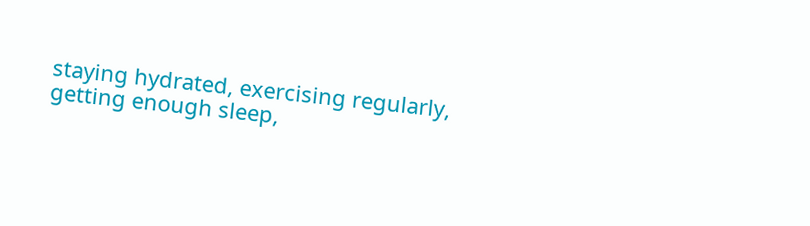staying hydrated, exercising regularly, getting enough sleep,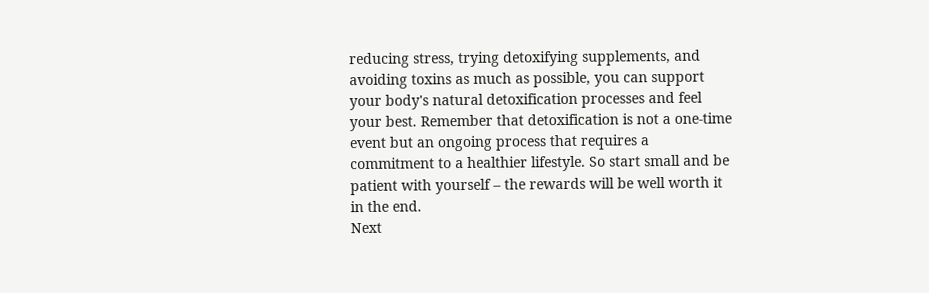reducing stress, trying detoxifying supplements, and avoiding toxins as much as possible, you can support your body's natural detoxification processes and feel your best. Remember that detoxification is not a one-time event but an ongoing process that requires a commitment to a healthier lifestyle. So start small and be patient with yourself – the rewards will be well worth it in the end.
Next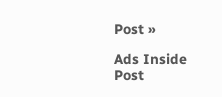Post »

Ads Inside Post